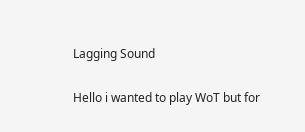Lagging Sound

Hello i wanted to play WoT but for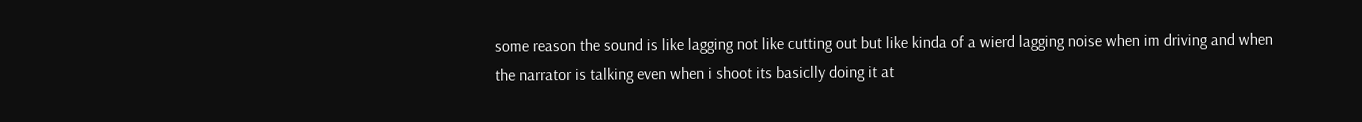some reason the sound is like lagging not like cutting out but like kinda of a wierd lagging noise when im driving and when the narrator is talking even when i shoot its basiclly doing it at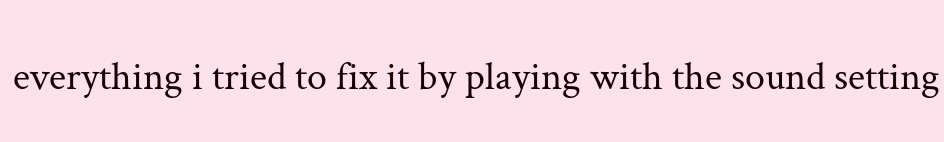everything i tried to fix it by playing with the sound setting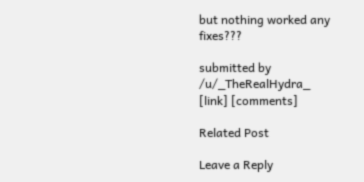but nothing worked any fixes???

submitted by /u/_TheRealHydra_
[link] [comments]

Related Post

Leave a Reply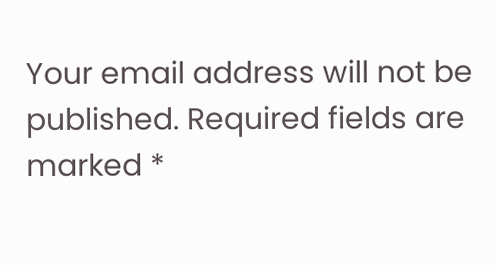Your email address will not be published. Required fields are marked *